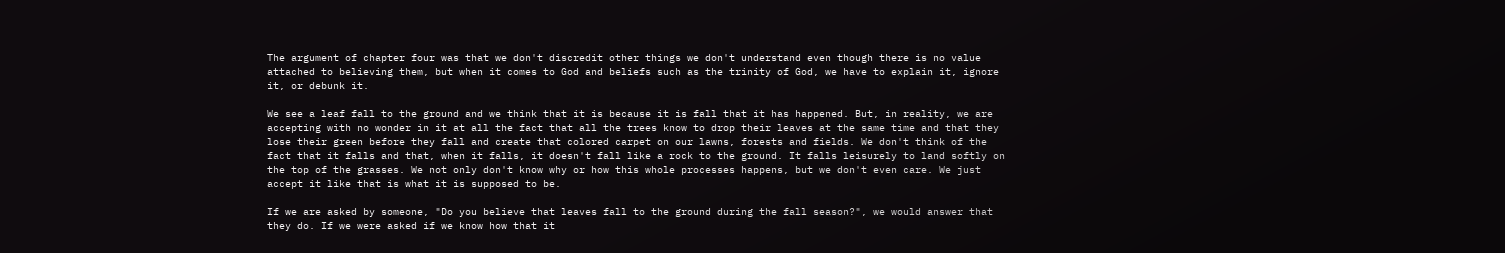The argument of chapter four was that we don't discredit other things we don't understand even though there is no value attached to believing them, but when it comes to God and beliefs such as the trinity of God, we have to explain it, ignore it, or debunk it.

We see a leaf fall to the ground and we think that it is because it is fall that it has happened. But, in reality, we are accepting with no wonder in it at all the fact that all the trees know to drop their leaves at the same time and that they lose their green before they fall and create that colored carpet on our lawns, forests and fields. We don't think of the fact that it falls and that, when it falls, it doesn't fall like a rock to the ground. It falls leisurely to land softly on the top of the grasses. We not only don't know why or how this whole processes happens, but we don't even care. We just accept it like that is what it is supposed to be.

If we are asked by someone, "Do you believe that leaves fall to the ground during the fall season?", we would answer that they do. If we were asked if we know how that it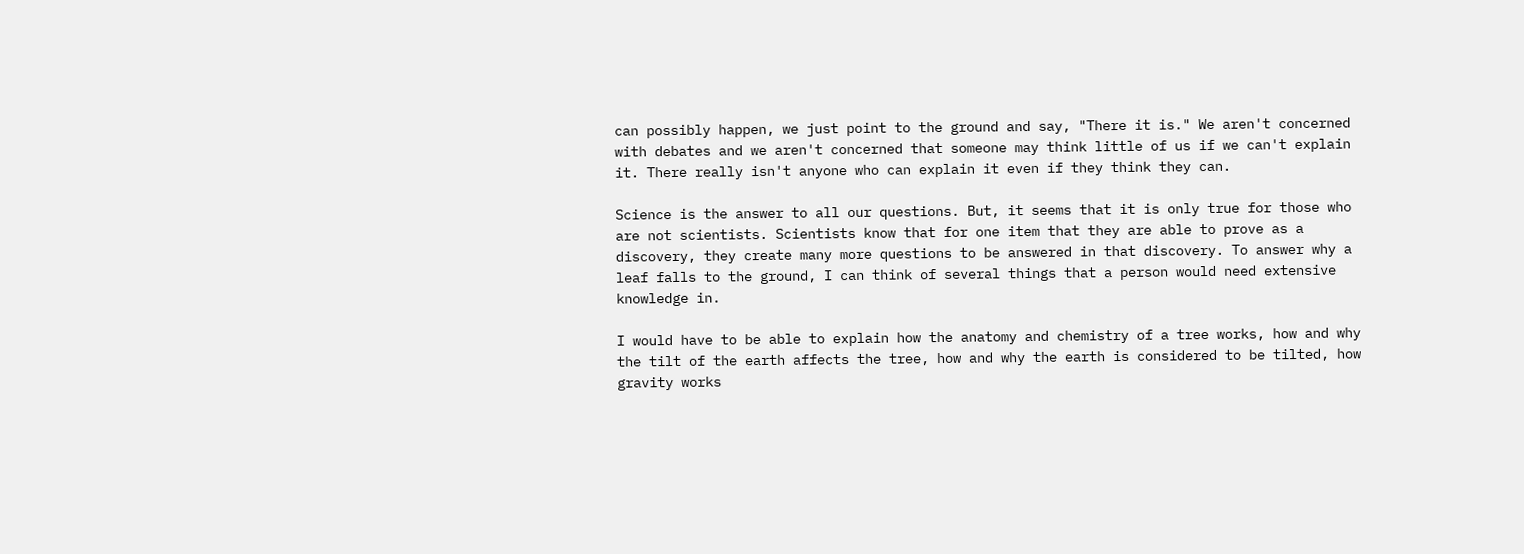can possibly happen, we just point to the ground and say, "There it is." We aren't concerned with debates and we aren't concerned that someone may think little of us if we can't explain it. There really isn't anyone who can explain it even if they think they can.

Science is the answer to all our questions. But, it seems that it is only true for those who are not scientists. Scientists know that for one item that they are able to prove as a discovery, they create many more questions to be answered in that discovery. To answer why a leaf falls to the ground, I can think of several things that a person would need extensive knowledge in.

I would have to be able to explain how the anatomy and chemistry of a tree works, how and why the tilt of the earth affects the tree, how and why the earth is considered to be tilted, how gravity works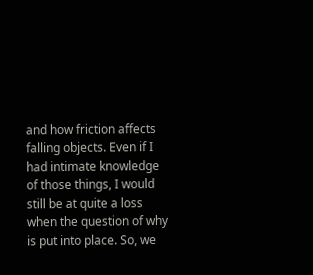and how friction affects falling objects. Even if I had intimate knowledge of those things, I would still be at quite a loss when the question of why is put into place. So, we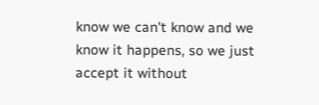know we can't know and we know it happens, so we just accept it without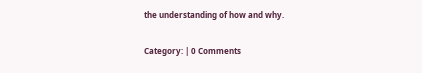the understanding of how and why.

Category: | 0 Comments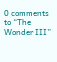0 comments to “The Wonder III”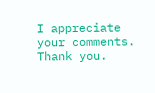I appreciate your comments. Thank you.